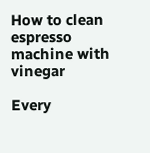How to clean espresso machine with vinegar

Every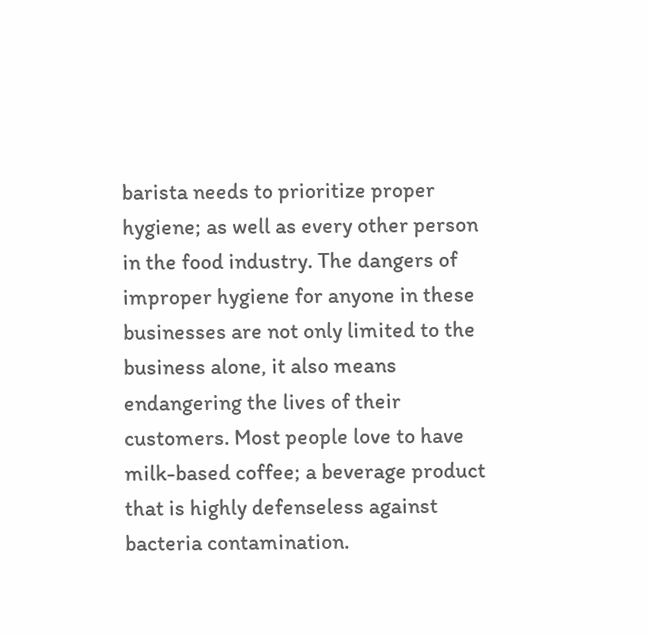barista needs to prioritize proper hygiene; as well as every other person in the food industry. The dangers of improper hygiene for anyone in these businesses are not only limited to the business alone, it also means endangering the lives of their customers. Most people love to have milk-based coffee; a beverage product that is highly defenseless against bacteria contamination.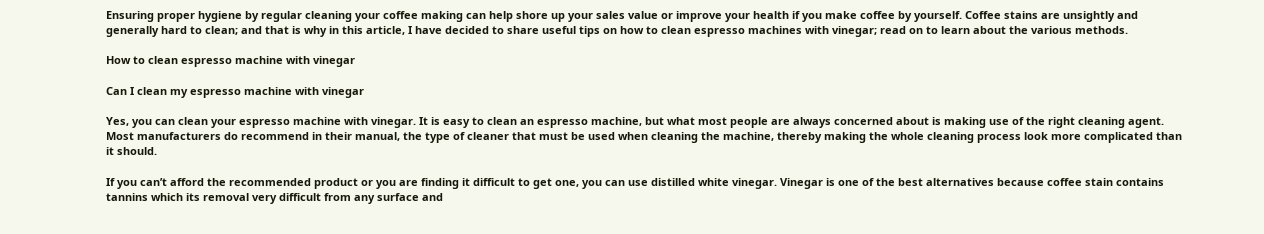Ensuring proper hygiene by regular cleaning your coffee making can help shore up your sales value or improve your health if you make coffee by yourself. Coffee stains are unsightly and generally hard to clean; and that is why in this article, I have decided to share useful tips on how to clean espresso machines with vinegar; read on to learn about the various methods.

How to clean espresso machine with vinegar

Can I clean my espresso machine with vinegar

Yes, you can clean your espresso machine with vinegar. It is easy to clean an espresso machine, but what most people are always concerned about is making use of the right cleaning agent. Most manufacturers do recommend in their manual, the type of cleaner that must be used when cleaning the machine, thereby making the whole cleaning process look more complicated than it should.

If you can’t afford the recommended product or you are finding it difficult to get one, you can use distilled white vinegar. Vinegar is one of the best alternatives because coffee stain contains tannins which its removal very difficult from any surface and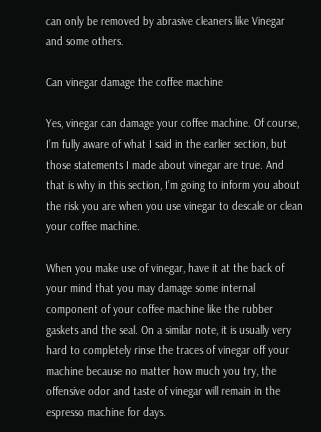can only be removed by abrasive cleaners like Vinegar and some others.

Can vinegar damage the coffee machine

Yes, vinegar can damage your coffee machine. Of course, I’m fully aware of what I said in the earlier section, but those statements I made about vinegar are true. And that is why in this section, I’m going to inform you about the risk you are when you use vinegar to descale or clean your coffee machine.

When you make use of vinegar, have it at the back of your mind that you may damage some internal component of your coffee machine like the rubber gaskets and the seal. On a similar note, it is usually very hard to completely rinse the traces of vinegar off your machine because no matter how much you try, the offensive odor and taste of vinegar will remain in the espresso machine for days.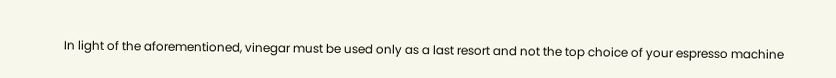In light of the aforementioned, vinegar must be used only as a last resort and not the top choice of your espresso machine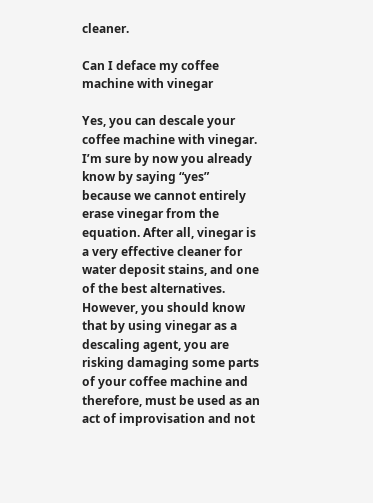cleaner.

Can I deface my coffee machine with vinegar

Yes, you can descale your coffee machine with vinegar. I’m sure by now you already know by saying “yes” because we cannot entirely erase vinegar from the equation. After all, vinegar is a very effective cleaner for water deposit stains, and one of the best alternatives. However, you should know that by using vinegar as a descaling agent, you are risking damaging some parts of your coffee machine and therefore, must be used as an act of improvisation and not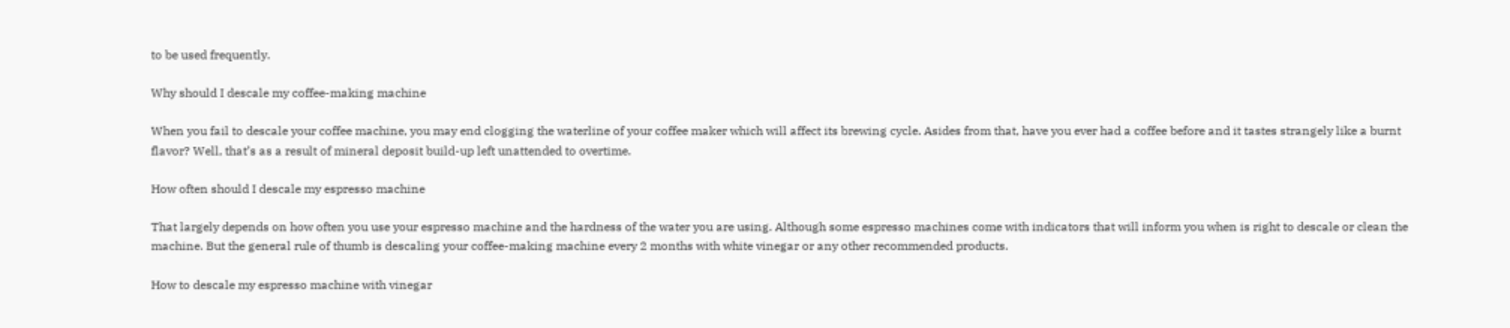to be used frequently.

Why should I descale my coffee-making machine

When you fail to descale your coffee machine, you may end clogging the waterline of your coffee maker which will affect its brewing cycle. Asides from that, have you ever had a coffee before and it tastes strangely like a burnt flavor? Well, that’s as a result of mineral deposit build-up left unattended to overtime.

How often should I descale my espresso machine

That largely depends on how often you use your espresso machine and the hardness of the water you are using. Although some espresso machines come with indicators that will inform you when is right to descale or clean the machine. But the general rule of thumb is descaling your coffee-making machine every 2 months with white vinegar or any other recommended products.

How to descale my espresso machine with vinegar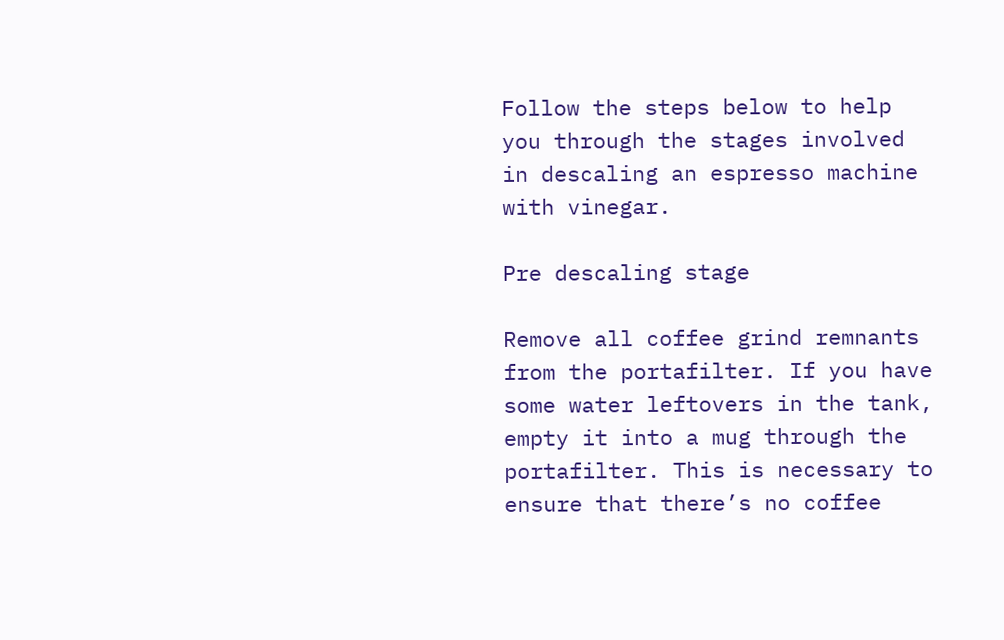Follow the steps below to help you through the stages involved in descaling an espresso machine with vinegar.

Pre descaling stage

Remove all coffee grind remnants from the portafilter. If you have some water leftovers in the tank, empty it into a mug through the portafilter. This is necessary to ensure that there’s no coffee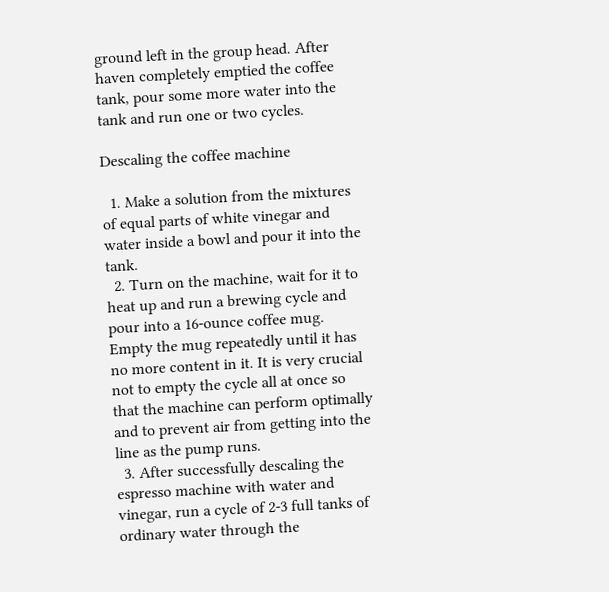ground left in the group head. After haven completely emptied the coffee tank, pour some more water into the tank and run one or two cycles.

Descaling the coffee machine

  1. Make a solution from the mixtures of equal parts of white vinegar and water inside a bowl and pour it into the tank.
  2. Turn on the machine, wait for it to heat up and run a brewing cycle and pour into a 16-ounce coffee mug. Empty the mug repeatedly until it has no more content in it. It is very crucial not to empty the cycle all at once so that the machine can perform optimally and to prevent air from getting into the line as the pump runs.
  3. After successfully descaling the espresso machine with water and vinegar, run a cycle of 2-3 full tanks of ordinary water through the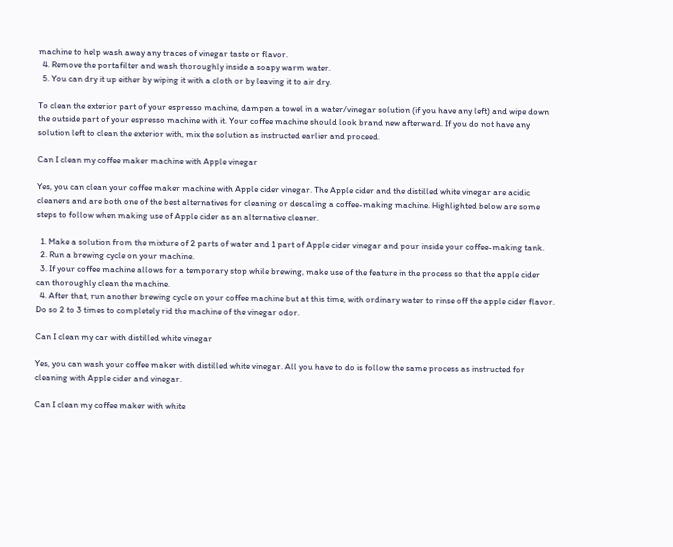machine to help wash away any traces of vinegar taste or flavor.
  4. Remove the portafilter and wash thoroughly inside a soapy warm water.
  5. You can dry it up either by wiping it with a cloth or by leaving it to air dry.

To clean the exterior part of your espresso machine, dampen a towel in a water/vinegar solution (if you have any left) and wipe down the outside part of your espresso machine with it. Your coffee machine should look brand new afterward. If you do not have any solution left to clean the exterior with, mix the solution as instructed earlier and proceed.

Can I clean my coffee maker machine with Apple vinegar

Yes, you can clean your coffee maker machine with Apple cider vinegar. The Apple cider and the distilled white vinegar are acidic cleaners and are both one of the best alternatives for cleaning or descaling a coffee-making machine. Highlighted below are some steps to follow when making use of Apple cider as an alternative cleaner.

  1. Make a solution from the mixture of 2 parts of water and 1 part of Apple cider vinegar and pour inside your coffee-making tank.
  2. Run a brewing cycle on your machine.
  3. If your coffee machine allows for a temporary stop while brewing, make use of the feature in the process so that the apple cider can thoroughly clean the machine.
  4. After that, run another brewing cycle on your coffee machine but at this time, with ordinary water to rinse off the apple cider flavor. Do so 2 to 3 times to completely rid the machine of the vinegar odor.

Can I clean my car with distilled white vinegar

Yes, you can wash your coffee maker with distilled white vinegar. All you have to do is follow the same process as instructed for cleaning with Apple cider and vinegar.

Can I clean my coffee maker with white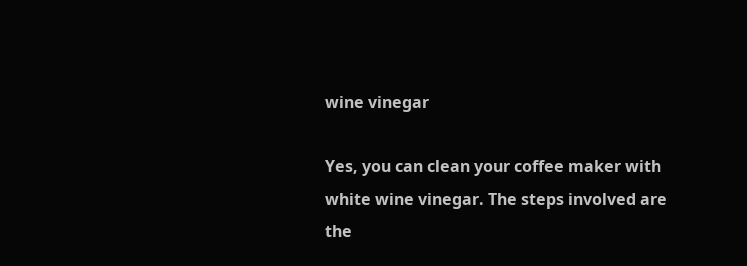wine vinegar

Yes, you can clean your coffee maker with white wine vinegar. The steps involved are the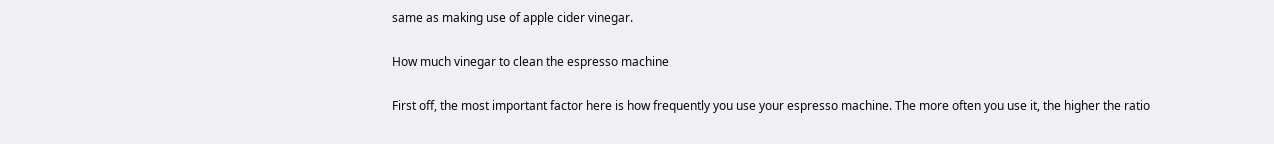same as making use of apple cider vinegar.

How much vinegar to clean the espresso machine

First off, the most important factor here is how frequently you use your espresso machine. The more often you use it, the higher the ratio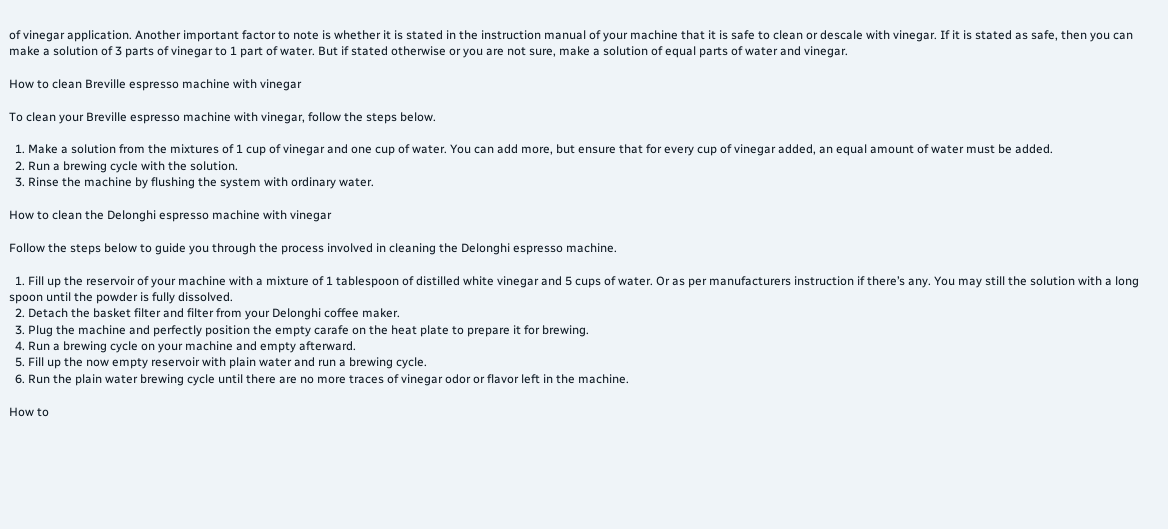of vinegar application. Another important factor to note is whether it is stated in the instruction manual of your machine that it is safe to clean or descale with vinegar. If it is stated as safe, then you can make a solution of 3 parts of vinegar to 1 part of water. But if stated otherwise or you are not sure, make a solution of equal parts of water and vinegar.

How to clean Breville espresso machine with vinegar

To clean your Breville espresso machine with vinegar, follow the steps below.

  1. Make a solution from the mixtures of 1 cup of vinegar and one cup of water. You can add more, but ensure that for every cup of vinegar added, an equal amount of water must be added.
  2. Run a brewing cycle with the solution.
  3. Rinse the machine by flushing the system with ordinary water.

How to clean the Delonghi espresso machine with vinegar

Follow the steps below to guide you through the process involved in cleaning the Delonghi espresso machine.

  1. Fill up the reservoir of your machine with a mixture of 1 tablespoon of distilled white vinegar and 5 cups of water. Or as per manufacturers instruction if there’s any. You may still the solution with a long spoon until the powder is fully dissolved.
  2. Detach the basket filter and filter from your Delonghi coffee maker.
  3. Plug the machine and perfectly position the empty carafe on the heat plate to prepare it for brewing.
  4. Run a brewing cycle on your machine and empty afterward.
  5. Fill up the now empty reservoir with plain water and run a brewing cycle.
  6. Run the plain water brewing cycle until there are no more traces of vinegar odor or flavor left in the machine.

How to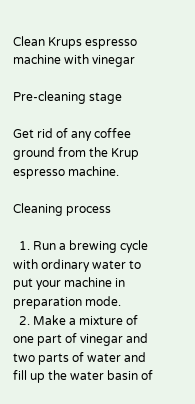Clean Krups espresso machine with vinegar

Pre-cleaning stage

Get rid of any coffee ground from the Krup espresso machine.

Cleaning process

  1. Run a brewing cycle with ordinary water to put your machine in preparation mode.
  2. Make a mixture of one part of vinegar and two parts of water and fill up the water basin of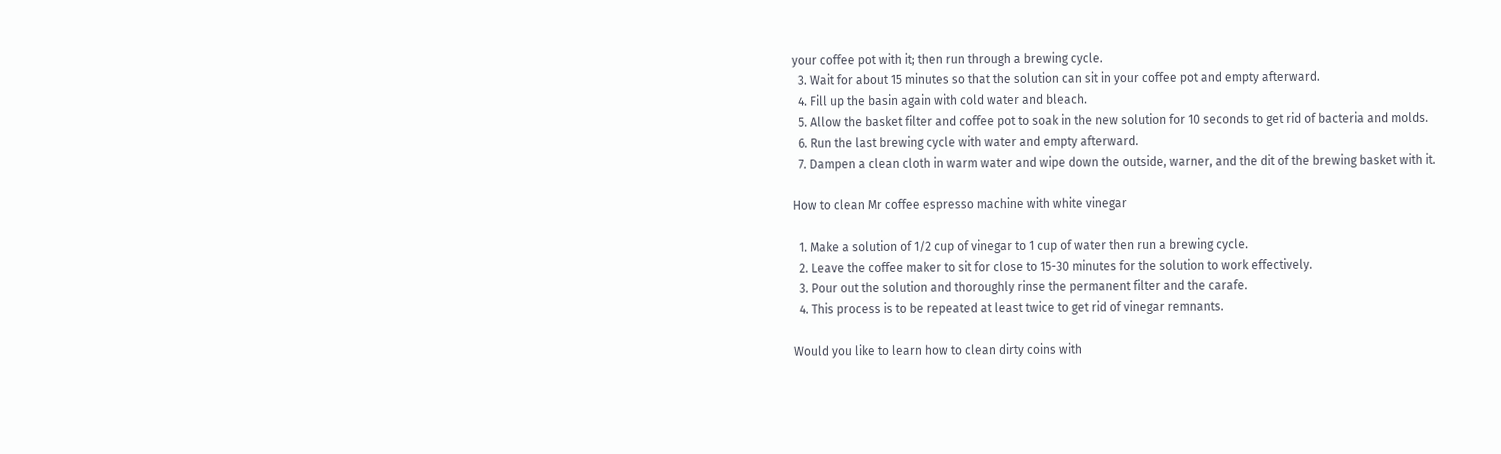your coffee pot with it; then run through a brewing cycle.
  3. Wait for about 15 minutes so that the solution can sit in your coffee pot and empty afterward.
  4. Fill up the basin again with cold water and bleach.
  5. Allow the basket filter and coffee pot to soak in the new solution for 10 seconds to get rid of bacteria and molds.
  6. Run the last brewing cycle with water and empty afterward.
  7. Dampen a clean cloth in warm water and wipe down the outside, warner, and the dit of the brewing basket with it.

How to clean Mr coffee espresso machine with white vinegar

  1. Make a solution of 1/2 cup of vinegar to 1 cup of water then run a brewing cycle.
  2. Leave the coffee maker to sit for close to 15-30 minutes for the solution to work effectively.
  3. Pour out the solution and thoroughly rinse the permanent filter and the carafe.
  4. This process is to be repeated at least twice to get rid of vinegar remnants.

Would you like to learn how to clean dirty coins with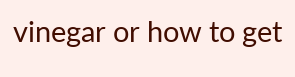vinegar or how to get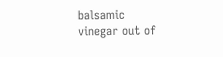balsamic vinegar out of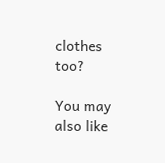clothes too?

You may also like